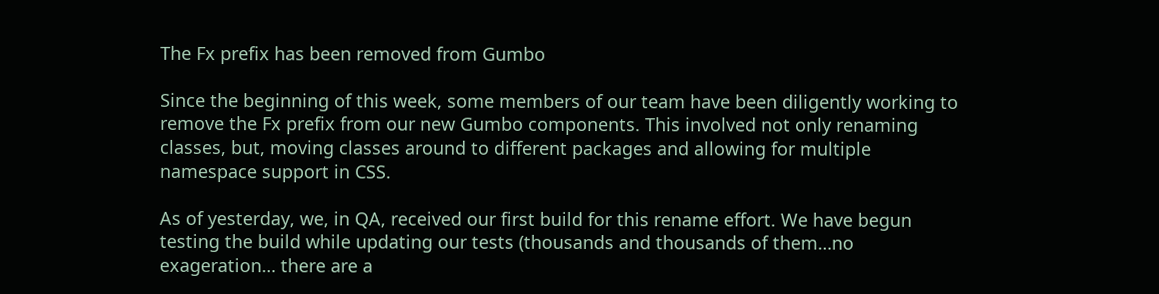The Fx prefix has been removed from Gumbo

Since the beginning of this week, some members of our team have been diligently working to remove the Fx prefix from our new Gumbo components. This involved not only renaming classes, but, moving classes around to different packages and allowing for multiple namespace support in CSS.

As of yesterday, we, in QA, received our first build for this rename effort. We have begun testing the build while updating our tests (thousands and thousands of them…no exageration… there are a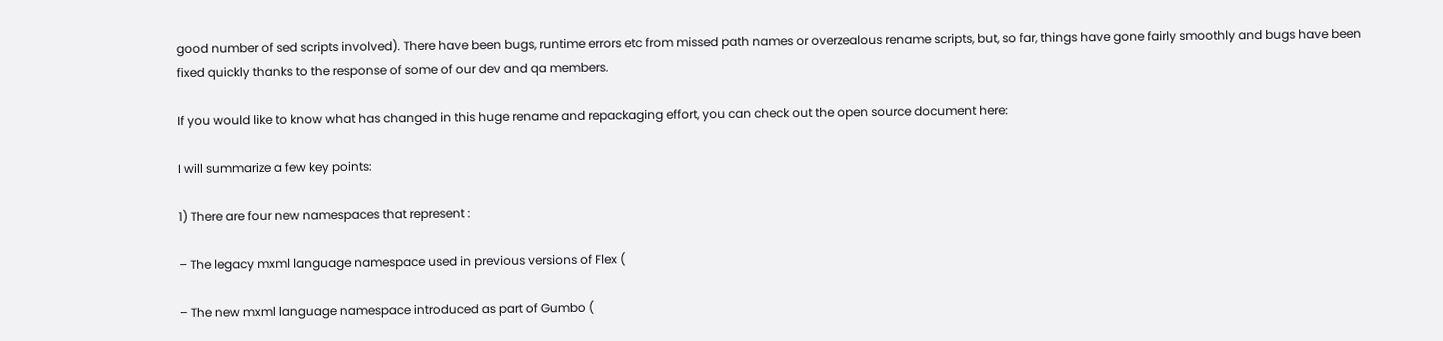good number of sed scripts involved). There have been bugs, runtime errors etc from missed path names or overzealous rename scripts, but, so far, things have gone fairly smoothly and bugs have been fixed quickly thanks to the response of some of our dev and qa members.

If you would like to know what has changed in this huge rename and repackaging effort, you can check out the open source document here:

I will summarize a few key points:

1) There are four new namespaces that represent :

– The legacy mxml language namespace used in previous versions of Flex (

– The new mxml language namespace introduced as part of Gumbo (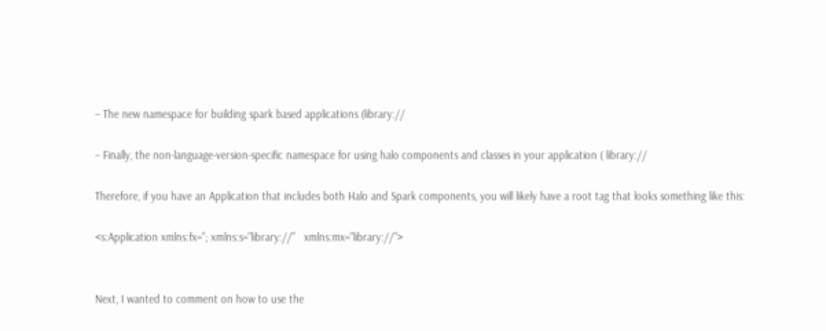– The new namespace for building spark based applications (library://

– Finally, the non-language-version-specific namespace for using halo components and classes in your application ( library://

Therefore, if you have an Application that includes both Halo and Spark components, you will likely have a root tag that looks something like this:

<s:Application xmlns:fx=”; xmlns:s=”library://”   xmlns:mx=”library://”>


Next, I wanted to comment on how to use the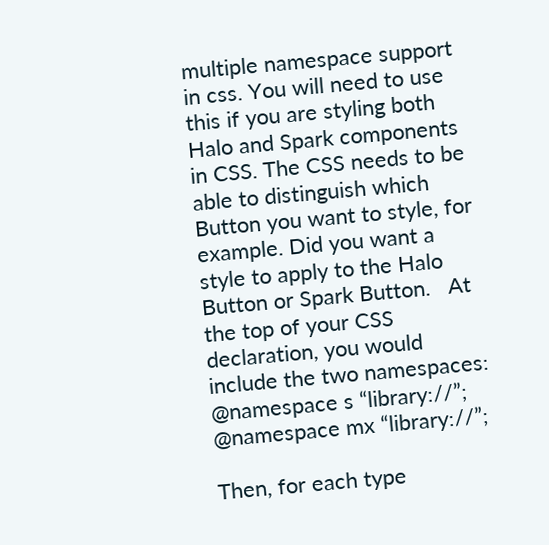multiple namespace support in css. You will need to use this if you are styling both Halo and Spark components in CSS. The CSS needs to be able to distinguish which Button you want to style, for example. Did you want a style to apply to the Halo Button or Spark Button.   At the top of your CSS declaration, you would include the two namespaces:
@namespace s “library://”;
@namespace mx “library://”;

Then, for each type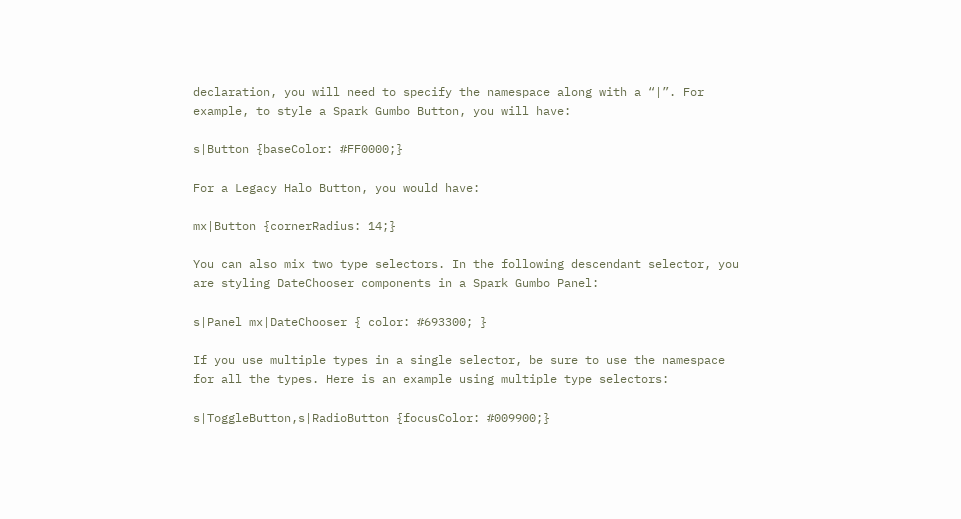declaration, you will need to specify the namespace along with a “|”. For example, to style a Spark Gumbo Button, you will have:

s|Button {baseColor: #FF0000;}

For a Legacy Halo Button, you would have:

mx|Button {cornerRadius: 14;}

You can also mix two type selectors. In the following descendant selector, you are styling DateChooser components in a Spark Gumbo Panel:

s|Panel mx|DateChooser { color: #693300; }

If you use multiple types in a single selector, be sure to use the namespace for all the types. Here is an example using multiple type selectors:

s|ToggleButton,s|RadioButton {focusColor: #009900;}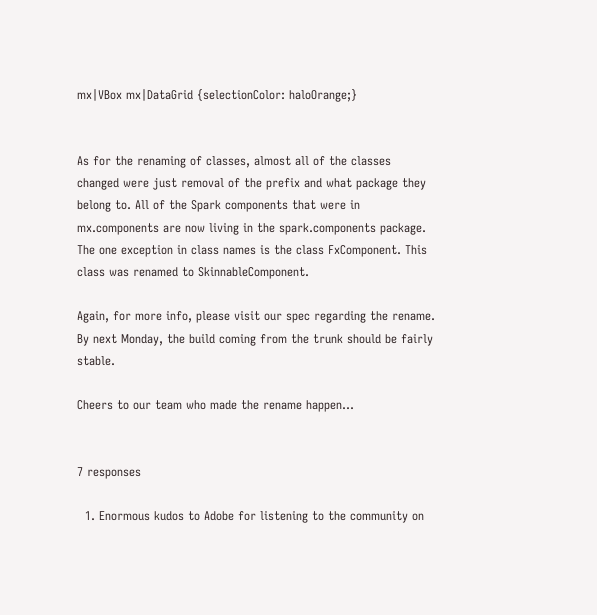mx|VBox mx|DataGrid {selectionColor: haloOrange;}


As for the renaming of classes, almost all of the classes changed were just removal of the prefix and what package they belong to. All of the Spark components that were in mx.components are now living in the spark.components package. The one exception in class names is the class FxComponent. This class was renamed to SkinnableComponent.

Again, for more info, please visit our spec regarding the rename. By next Monday, the build coming from the trunk should be fairly stable.

Cheers to our team who made the rename happen…


7 responses

  1. Enormous kudos to Adobe for listening to the community on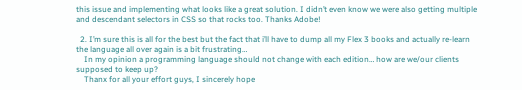this issue and implementing what looks like a great solution. I didn’t even know we were also getting multiple and descendant selectors in CSS so that rocks too. Thanks Adobe!

  2. I’m sure this is all for the best but the fact that i’ll have to dump all my Flex 3 books and actually re-learn the language all over again is a bit frustrating…
    In my opinion a programming language should not change with each edition… how are we/our clients supposed to keep up?
    Thanx for all your effort guys, I sincerely hope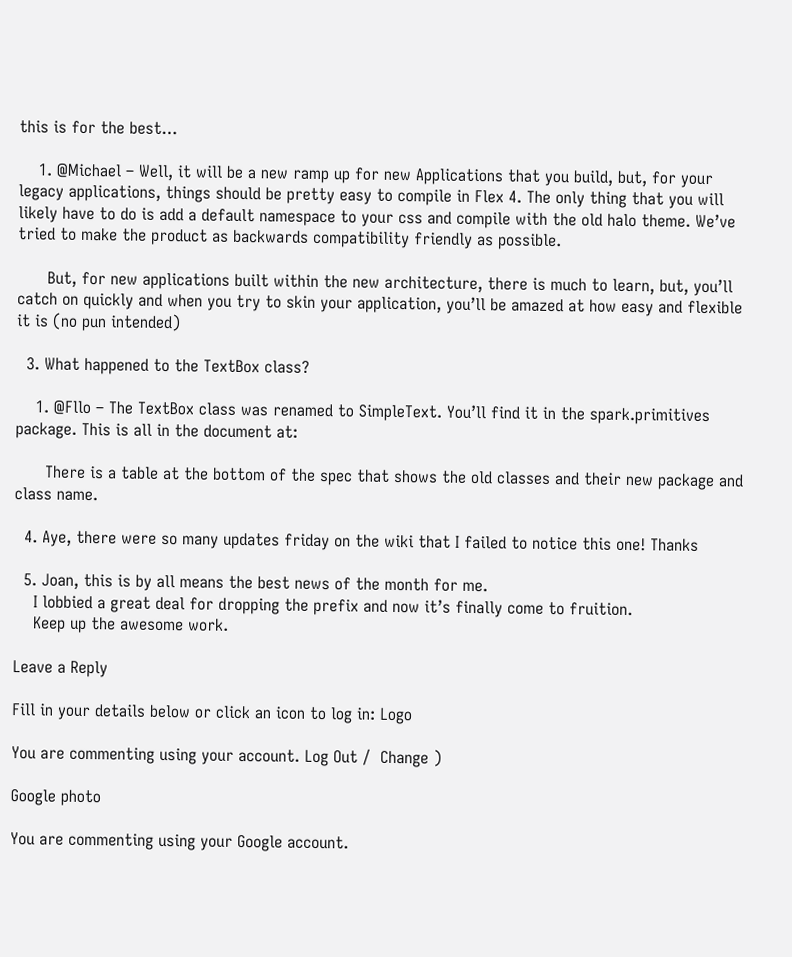this is for the best…

    1. @Michael – Well, it will be a new ramp up for new Applications that you build, but, for your legacy applications, things should be pretty easy to compile in Flex 4. The only thing that you will likely have to do is add a default namespace to your css and compile with the old halo theme. We’ve tried to make the product as backwards compatibility friendly as possible.

      But, for new applications built within the new architecture, there is much to learn, but, you’ll catch on quickly and when you try to skin your application, you’ll be amazed at how easy and flexible it is (no pun intended)

  3. What happened to the TextBox class?

    1. @Fllo – The TextBox class was renamed to SimpleText. You’ll find it in the spark.primitives package. This is all in the document at:

      There is a table at the bottom of the spec that shows the old classes and their new package and class name.

  4. Aye, there were so many updates friday on the wiki that I failed to notice this one! Thanks

  5. Joan, this is by all means the best news of the month for me.
    I lobbied a great deal for dropping the prefix and now it’s finally come to fruition.
    Keep up the awesome work.

Leave a Reply

Fill in your details below or click an icon to log in: Logo

You are commenting using your account. Log Out /  Change )

Google photo

You are commenting using your Google account.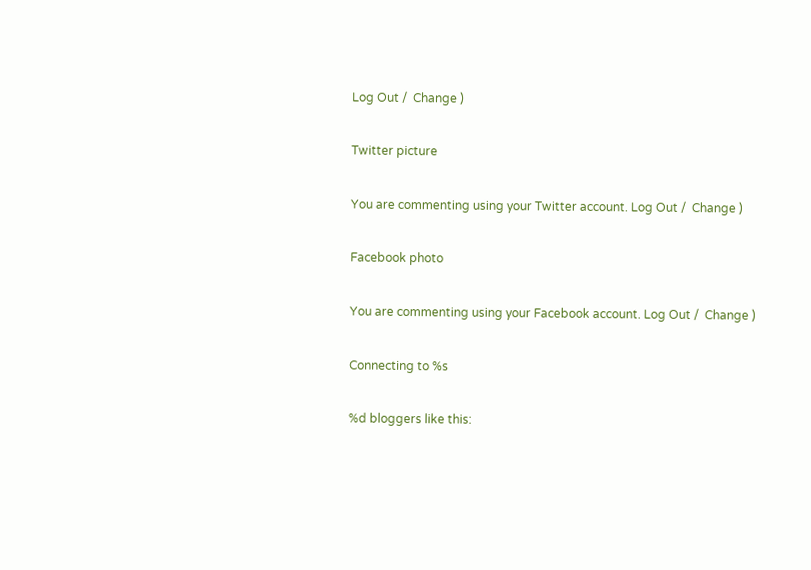Log Out /  Change )

Twitter picture

You are commenting using your Twitter account. Log Out /  Change )

Facebook photo

You are commenting using your Facebook account. Log Out /  Change )

Connecting to %s

%d bloggers like this: